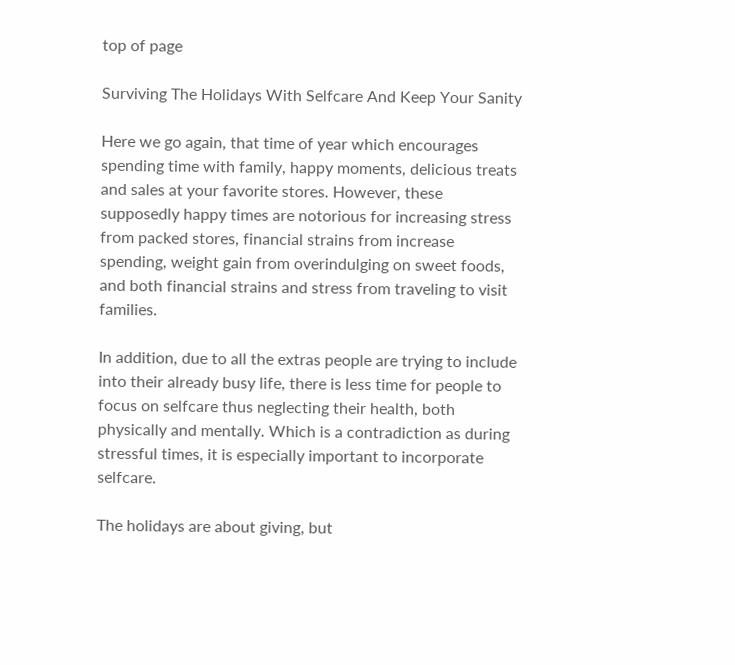top of page

Surviving The Holidays With Selfcare And Keep Your Sanity

Here we go again, that time of year which encourages spending time with family, happy moments, delicious treats and sales at your favorite stores. However, these supposedly happy times are notorious for increasing stress from packed stores, financial strains from increase spending, weight gain from overindulging on sweet foods, and both financial strains and stress from traveling to visit families.

In addition, due to all the extras people are trying to include into their already busy life, there is less time for people to focus on selfcare thus neglecting their health, both physically and mentally. Which is a contradiction as during stressful times, it is especially important to incorporate selfcare.

The holidays are about giving, but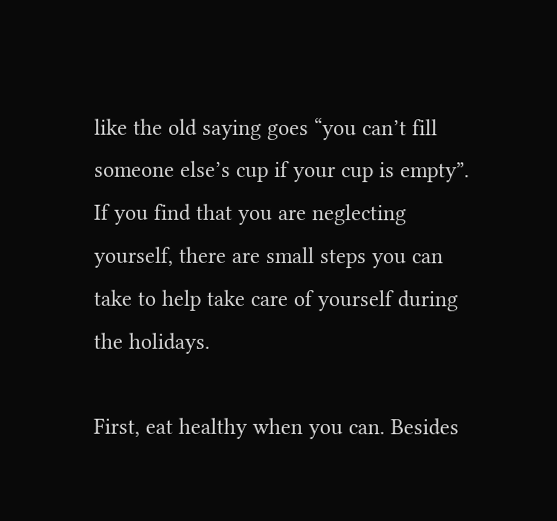like the old saying goes “you can’t fill someone else’s cup if your cup is empty”. If you find that you are neglecting yourself, there are small steps you can take to help take care of yourself during the holidays.

First, eat healthy when you can. Besides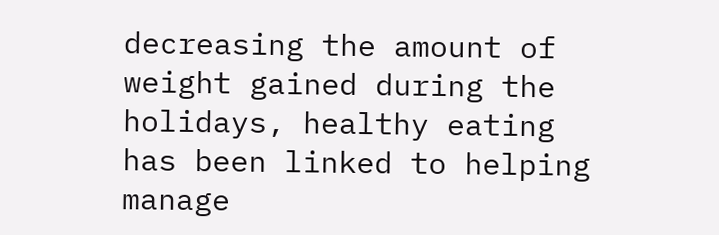decreasing the amount of weight gained during the holidays, healthy eating has been linked to helping manage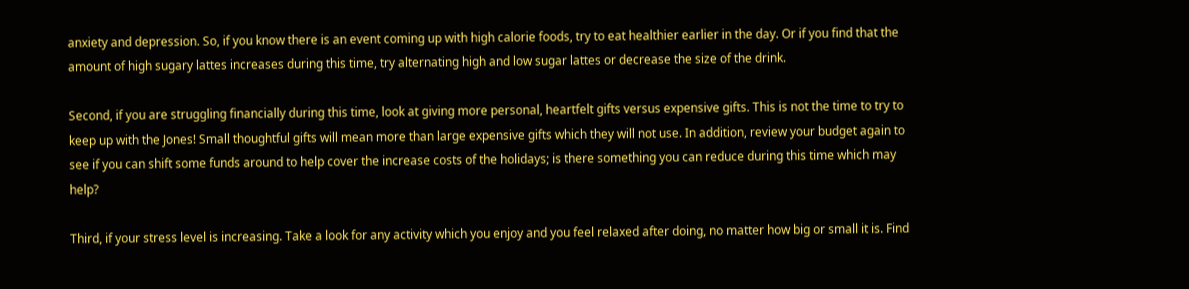anxiety and depression. So, if you know there is an event coming up with high calorie foods, try to eat healthier earlier in the day. Or if you find that the amount of high sugary lattes increases during this time, try alternating high and low sugar lattes or decrease the size of the drink.

Second, if you are struggling financially during this time, look at giving more personal, heartfelt gifts versus expensive gifts. This is not the time to try to keep up with the Jones! Small thoughtful gifts will mean more than large expensive gifts which they will not use. In addition, review your budget again to see if you can shift some funds around to help cover the increase costs of the holidays; is there something you can reduce during this time which may help?

Third, if your stress level is increasing. Take a look for any activity which you enjoy and you feel relaxed after doing, no matter how big or small it is. Find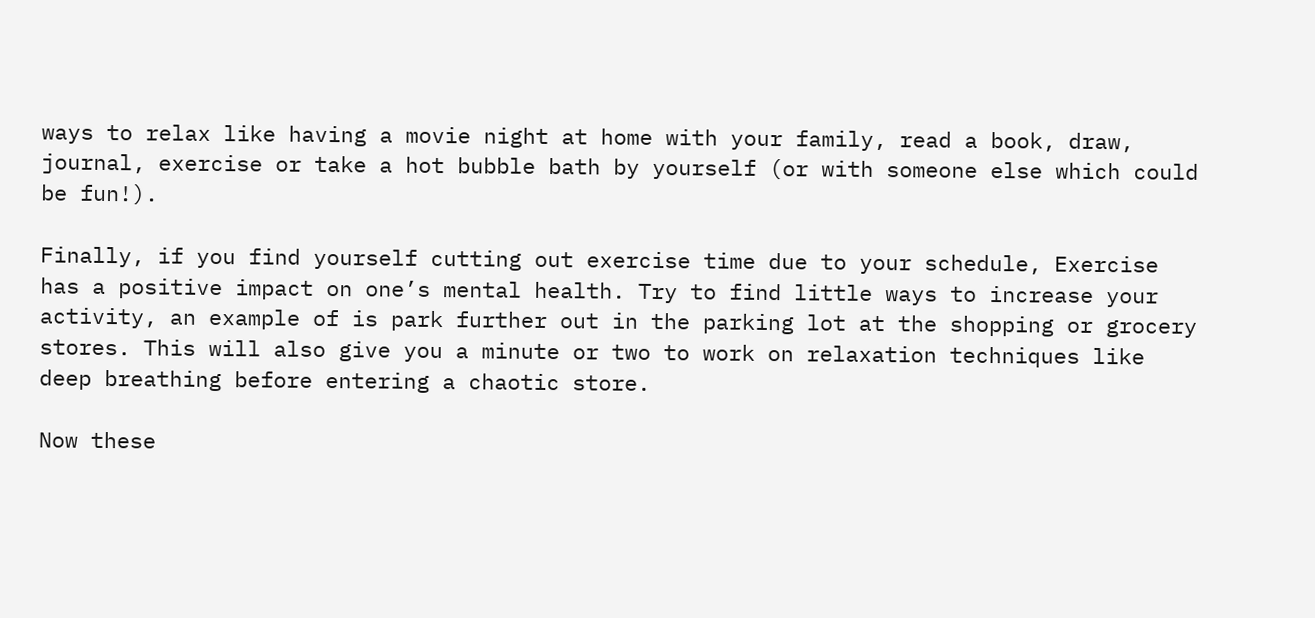ways to relax like having a movie night at home with your family, read a book, draw, journal, exercise or take a hot bubble bath by yourself (or with someone else which could be fun!).

Finally, if you find yourself cutting out exercise time due to your schedule, Exercise has a positive impact on one’s mental health. Try to find little ways to increase your activity, an example of is park further out in the parking lot at the shopping or grocery stores. This will also give you a minute or two to work on relaxation techniques like deep breathing before entering a chaotic store.

Now these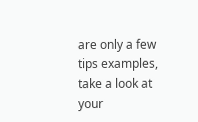are only a few tips examples, take a look at your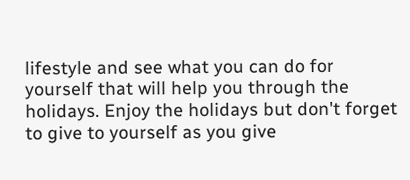lifestyle and see what you can do for yourself that will help you through the holidays. Enjoy the holidays but don't forget to give to yourself as you give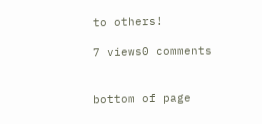to others!

7 views0 comments


bottom of page